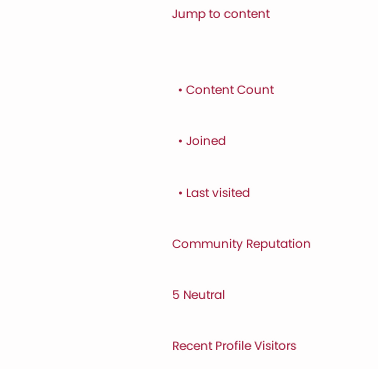Jump to content


  • Content Count

  • Joined

  • Last visited

Community Reputation

5 Neutral

Recent Profile Visitors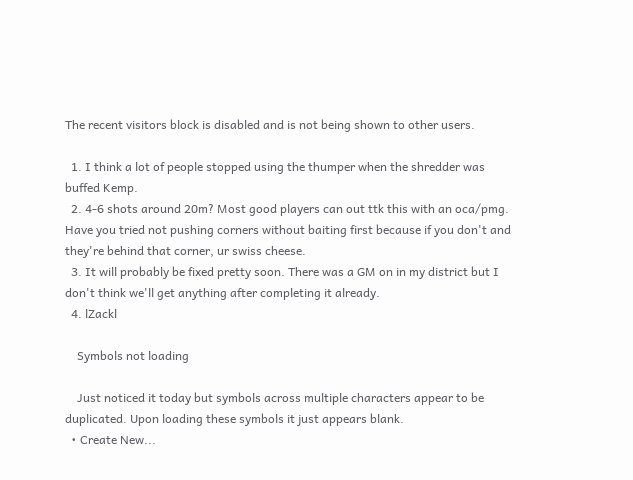The recent visitors block is disabled and is not being shown to other users.

  1. I think a lot of people stopped using the thumper when the shredder was buffed Kemp.
  2. 4-6 shots around 20m? Most good players can out ttk this with an oca/pmg. Have you tried not pushing corners without baiting first because if you don't and they're behind that corner, ur swiss cheese.
  3. It will probably be fixed pretty soon. There was a GM on in my district but I don't think we'll get anything after completing it already.
  4. lZackl

    Symbols not loading

    Just noticed it today but symbols across multiple characters appear to be duplicated. Upon loading these symbols it just appears blank.
  • Create New...